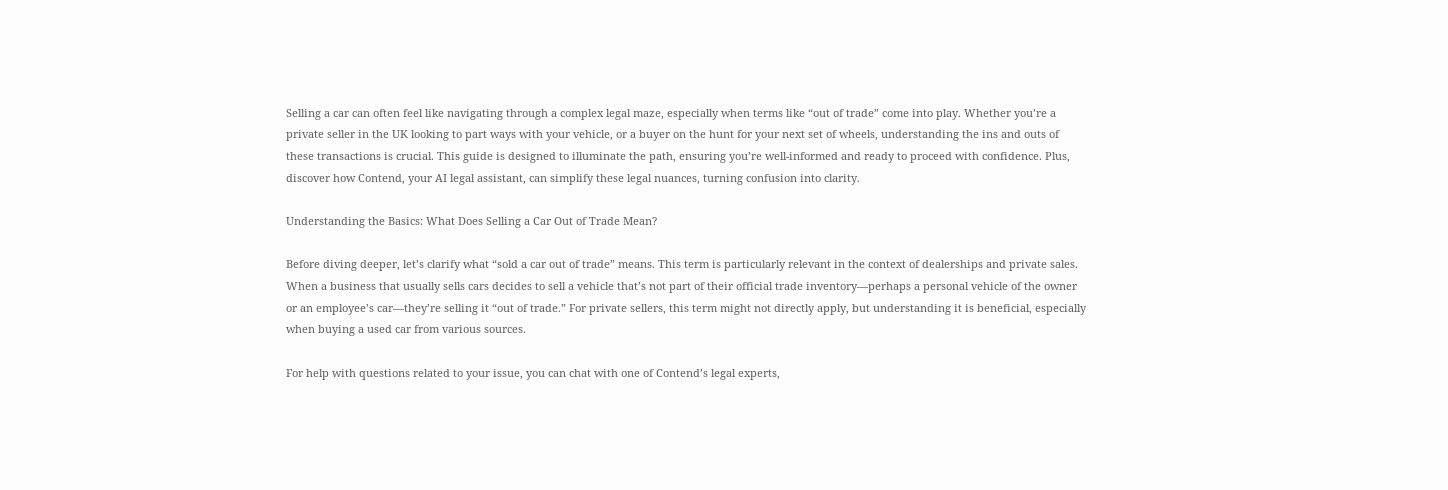Selling a car can often feel like navigating through a complex legal maze, especially when terms like “out of trade” come into play. Whether you’re a private seller in the UK looking to part ways with your vehicle, or a buyer on the hunt for your next set of wheels, understanding the ins and outs of these transactions is crucial. This guide is designed to illuminate the path, ensuring you’re well-informed and ready to proceed with confidence. Plus, discover how Contend, your AI legal assistant, can simplify these legal nuances, turning confusion into clarity.

Understanding the Basics: What Does Selling a Car Out of Trade Mean?

Before diving deeper, let’s clarify what “sold a car out of trade” means. This term is particularly relevant in the context of dealerships and private sales. When a business that usually sells cars decides to sell a vehicle that’s not part of their official trade inventory—perhaps a personal vehicle of the owner or an employee’s car—they’re selling it “out of trade.” For private sellers, this term might not directly apply, but understanding it is beneficial, especially when buying a used car from various sources.

For help with questions related to your issue, you can chat with one of Contend’s legal experts,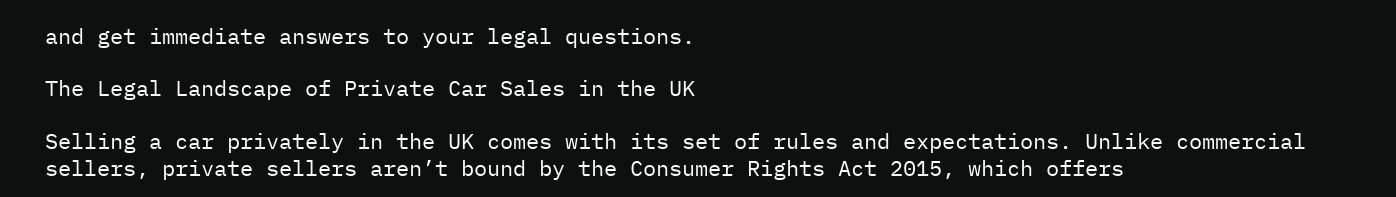and get immediate answers to your legal questions.

The Legal Landscape of Private Car Sales in the UK

Selling a car privately in the UK comes with its set of rules and expectations. Unlike commercial sellers, private sellers aren’t bound by the Consumer Rights Act 2015, which offers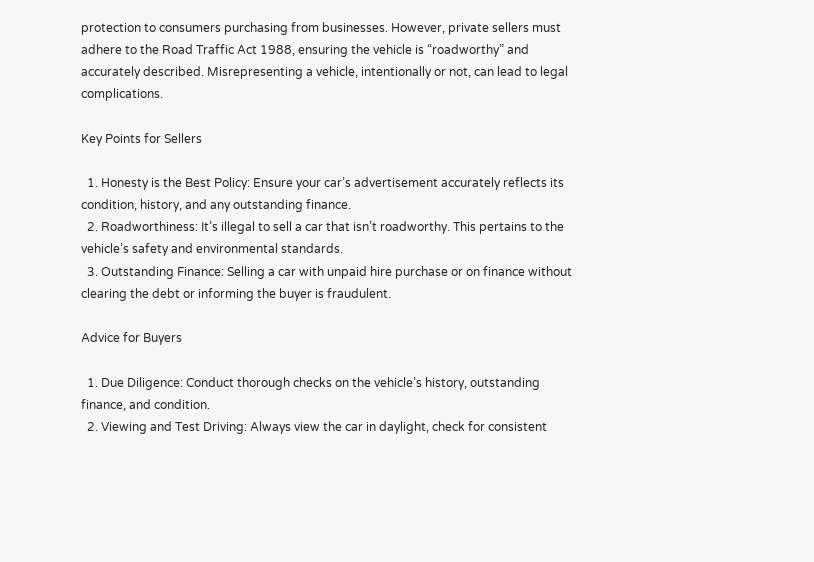protection to consumers purchasing from businesses. However, private sellers must adhere to the Road Traffic Act 1988, ensuring the vehicle is “roadworthy” and accurately described. Misrepresenting a vehicle, intentionally or not, can lead to legal complications.

Key Points for Sellers

  1. Honesty is the Best Policy: Ensure your car’s advertisement accurately reflects its condition, history, and any outstanding finance.
  2. Roadworthiness: It’s illegal to sell a car that isn’t roadworthy. This pertains to the vehicle’s safety and environmental standards.
  3. Outstanding Finance: Selling a car with unpaid hire purchase or on finance without clearing the debt or informing the buyer is fraudulent.

Advice for Buyers

  1. Due Diligence: Conduct thorough checks on the vehicle’s history, outstanding finance, and condition.
  2. Viewing and Test Driving: Always view the car in daylight, check for consistent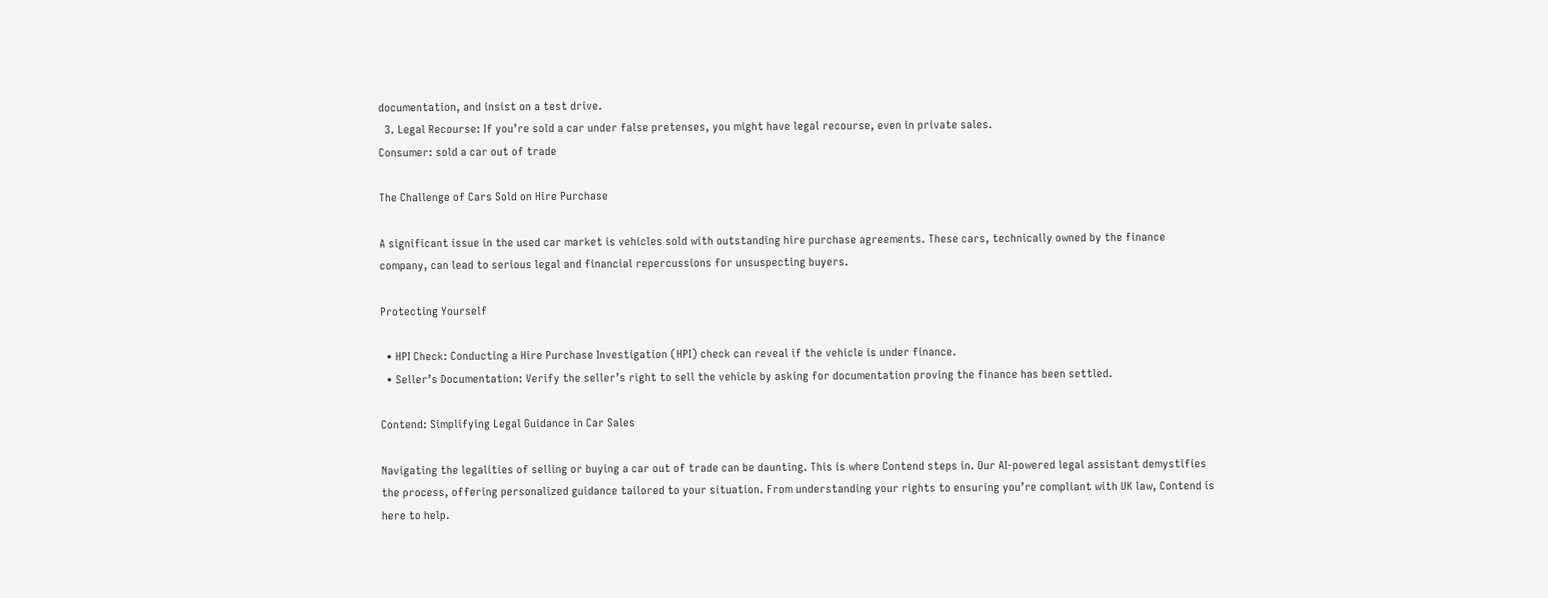documentation, and insist on a test drive.
  3. Legal Recourse: If you’re sold a car under false pretenses, you might have legal recourse, even in private sales.
Consumer: sold a car out of trade

The Challenge of Cars Sold on Hire Purchase

A significant issue in the used car market is vehicles sold with outstanding hire purchase agreements. These cars, technically owned by the finance company, can lead to serious legal and financial repercussions for unsuspecting buyers.

Protecting Yourself

  • HPI Check: Conducting a Hire Purchase Investigation (HPI) check can reveal if the vehicle is under finance.
  • Seller’s Documentation: Verify the seller’s right to sell the vehicle by asking for documentation proving the finance has been settled.

Contend: Simplifying Legal Guidance in Car Sales

Navigating the legalities of selling or buying a car out of trade can be daunting. This is where Contend steps in. Our AI-powered legal assistant demystifies the process, offering personalized guidance tailored to your situation. From understanding your rights to ensuring you’re compliant with UK law, Contend is here to help.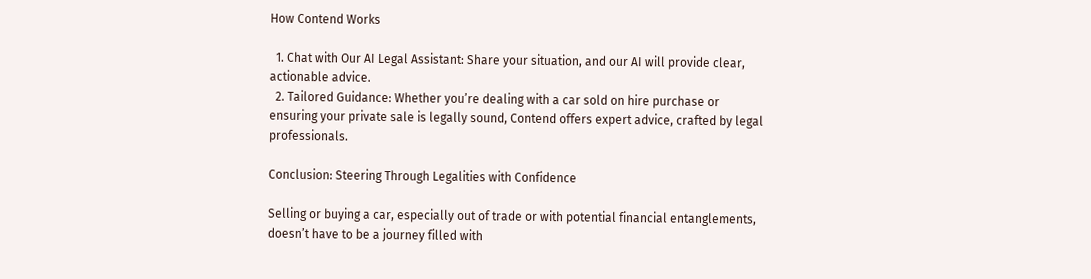How Contend Works

  1. Chat with Our AI Legal Assistant: Share your situation, and our AI will provide clear, actionable advice.
  2. Tailored Guidance: Whether you’re dealing with a car sold on hire purchase or ensuring your private sale is legally sound, Contend offers expert advice, crafted by legal professionals.

Conclusion: Steering Through Legalities with Confidence

Selling or buying a car, especially out of trade or with potential financial entanglements, doesn’t have to be a journey filled with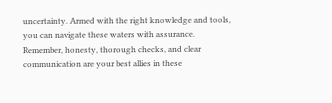uncertainty. Armed with the right knowledge and tools, you can navigate these waters with assurance. Remember, honesty, thorough checks, and clear communication are your best allies in these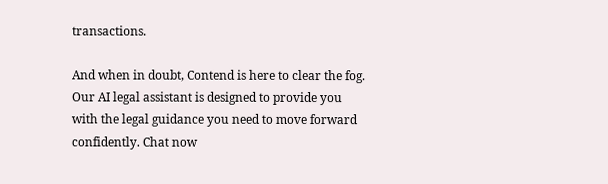transactions.

And when in doubt, Contend is here to clear the fog. Our AI legal assistant is designed to provide you with the legal guidance you need to move forward confidently. Chat now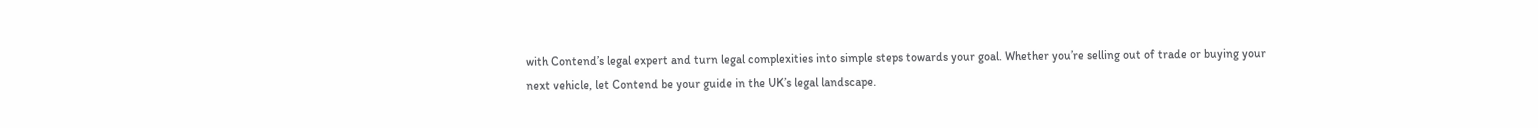with Contend’s legal expert and turn legal complexities into simple steps towards your goal. Whether you’re selling out of trade or buying your next vehicle, let Contend be your guide in the UK’s legal landscape.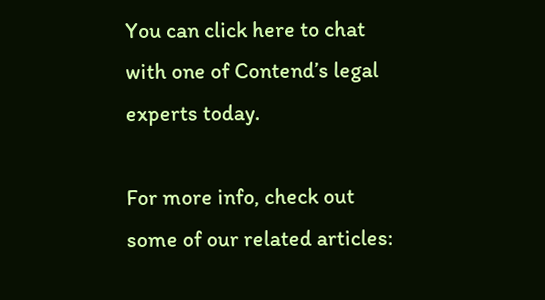You can click here to chat with one of Contend’s legal experts today.

For more info, check out some of our related articles: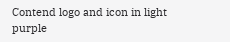Contend logo and icon in light purple